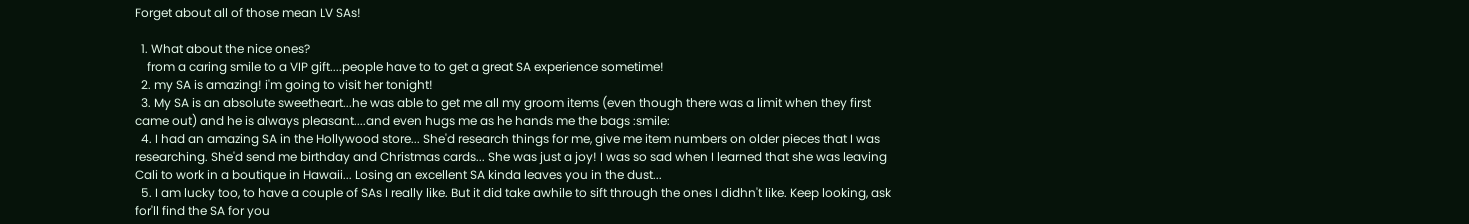Forget about all of those mean LV SAs!

  1. What about the nice ones?
    from a caring smile to a VIP gift....people have to to get a great SA experience sometime!
  2. my SA is amazing! i'm going to visit her tonight!
  3. My SA is an absolute sweetheart...he was able to get me all my groom items (even though there was a limit when they first came out) and he is always pleasant....and even hugs me as he hands me the bags :smile:
  4. I had an amazing SA in the Hollywood store... She'd research things for me, give me item numbers on older pieces that I was researching. She'd send me birthday and Christmas cards... She was just a joy! I was so sad when I learned that she was leaving Cali to work in a boutique in Hawaii... Losing an excellent SA kinda leaves you in the dust...
  5. I am lucky too, to have a couple of SAs I really like. But it did take awhile to sift through the ones I didhn't like. Keep looking, ask for'll find the SA for you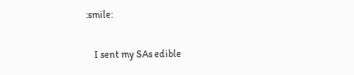:smile:

    I sent my SAs edible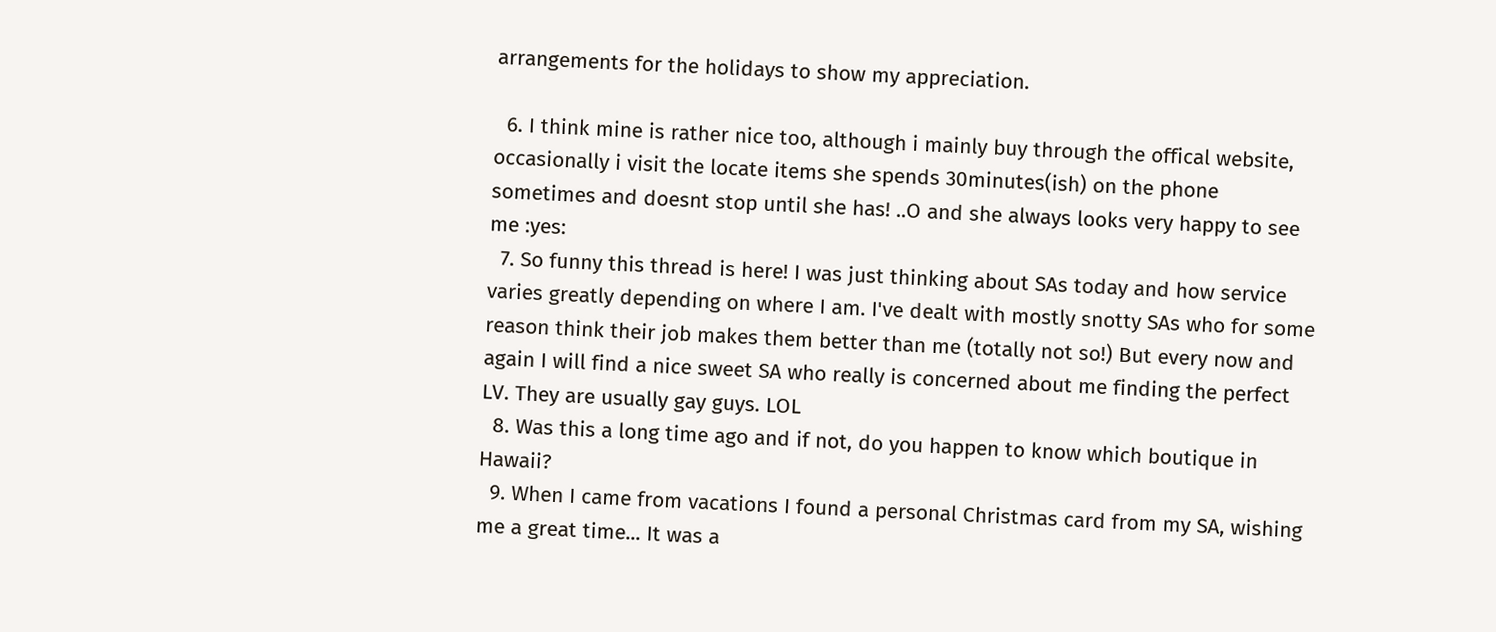arrangements for the holidays to show my appreciation.

  6. I think mine is rather nice too, although i mainly buy through the offical website, occasionally i visit the locate items she spends 30minutes(ish) on the phone sometimes and doesnt stop until she has! ..O and she always looks very happy to see me :yes:
  7. So funny this thread is here! I was just thinking about SAs today and how service varies greatly depending on where I am. I've dealt with mostly snotty SAs who for some reason think their job makes them better than me (totally not so!) But every now and again I will find a nice sweet SA who really is concerned about me finding the perfect LV. They are usually gay guys. LOL
  8. Was this a long time ago and if not, do you happen to know which boutique in Hawaii?
  9. When I came from vacations I found a personal Christmas card from my SA, wishing me a great time... It was a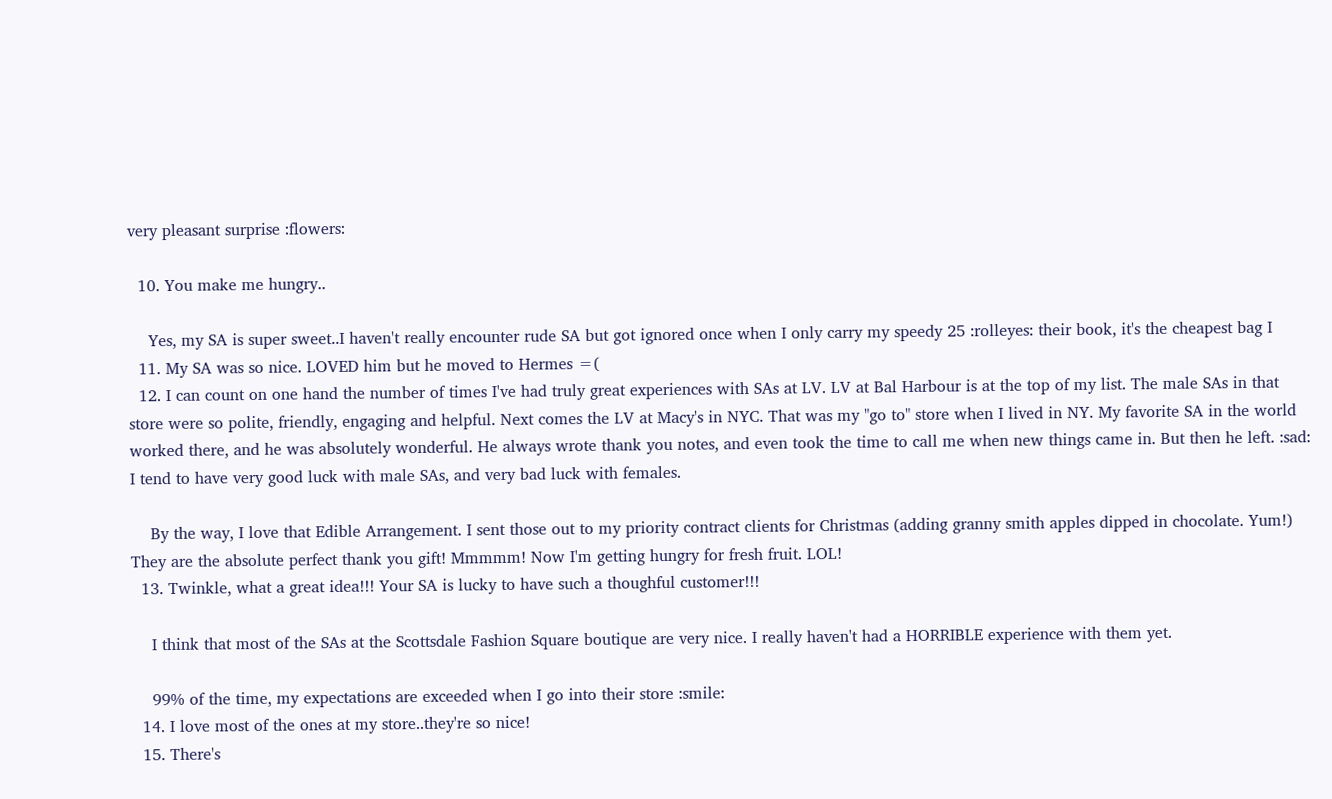very pleasant surprise :flowers:

  10. You make me hungry..

    Yes, my SA is super sweet..I haven't really encounter rude SA but got ignored once when I only carry my speedy 25 :rolleyes: their book, it's the cheapest bag I
  11. My SA was so nice. LOVED him but he moved to Hermes =(
  12. I can count on one hand the number of times I've had truly great experiences with SAs at LV. LV at Bal Harbour is at the top of my list. The male SAs in that store were so polite, friendly, engaging and helpful. Next comes the LV at Macy's in NYC. That was my "go to" store when I lived in NY. My favorite SA in the world worked there, and he was absolutely wonderful. He always wrote thank you notes, and even took the time to call me when new things came in. But then he left. :sad: I tend to have very good luck with male SAs, and very bad luck with females.

    By the way, I love that Edible Arrangement. I sent those out to my priority contract clients for Christmas (adding granny smith apples dipped in chocolate. Yum!) They are the absolute perfect thank you gift! Mmmmm! Now I'm getting hungry for fresh fruit. LOL!
  13. Twinkle, what a great idea!!! Your SA is lucky to have such a thoughful customer!!!

    I think that most of the SAs at the Scottsdale Fashion Square boutique are very nice. I really haven't had a HORRIBLE experience with them yet.

    99% of the time, my expectations are exceeded when I go into their store :smile:
  14. I love most of the ones at my store..they're so nice!
  15. There's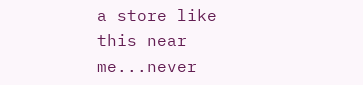a store like this near me...never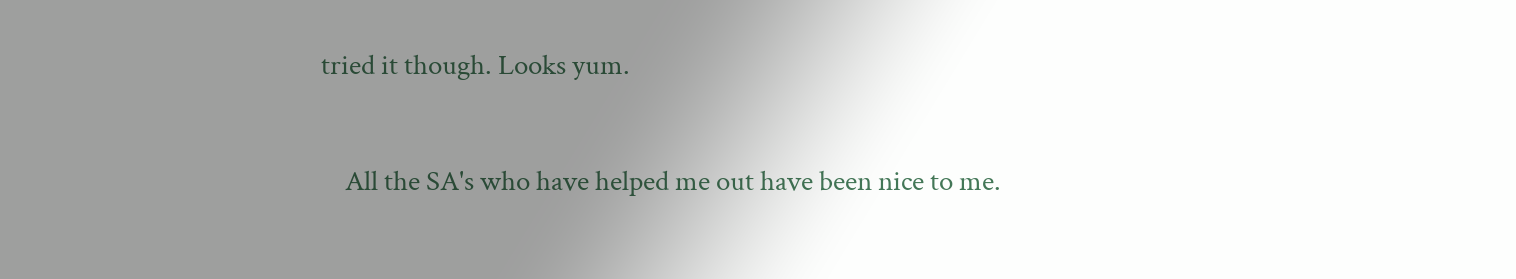tried it though. Looks yum.

    All the SA's who have helped me out have been nice to me.